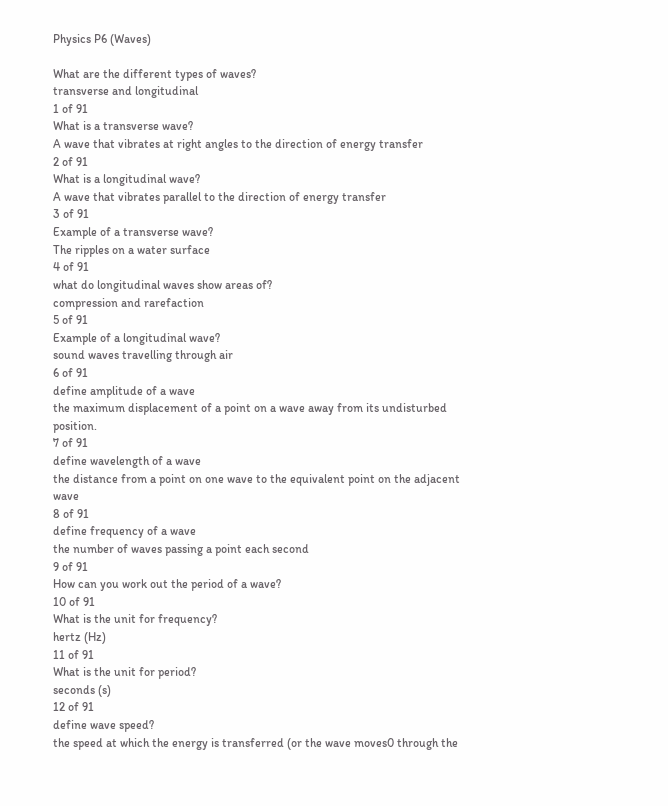Physics P6 (Waves)

What are the different types of waves?
transverse and longitudinal
1 of 91
What is a transverse wave?
A wave that vibrates at right angles to the direction of energy transfer
2 of 91
What is a longitudinal wave?
A wave that vibrates parallel to the direction of energy transfer
3 of 91
Example of a transverse wave?
The ripples on a water surface
4 of 91
what do longitudinal waves show areas of?
compression and rarefaction
5 of 91
Example of a longitudinal wave?
sound waves travelling through air
6 of 91
define amplitude of a wave
the maximum displacement of a point on a wave away from its undisturbed position.
7 of 91
define wavelength of a wave
the distance from a point on one wave to the equivalent point on the adjacent wave
8 of 91
define frequency of a wave
the number of waves passing a point each second
9 of 91
How can you work out the period of a wave?
10 of 91
What is the unit for frequency?
hertz (Hz)
11 of 91
What is the unit for period?
seconds (s)
12 of 91
define wave speed?
the speed at which the energy is transferred (or the wave moves0 through the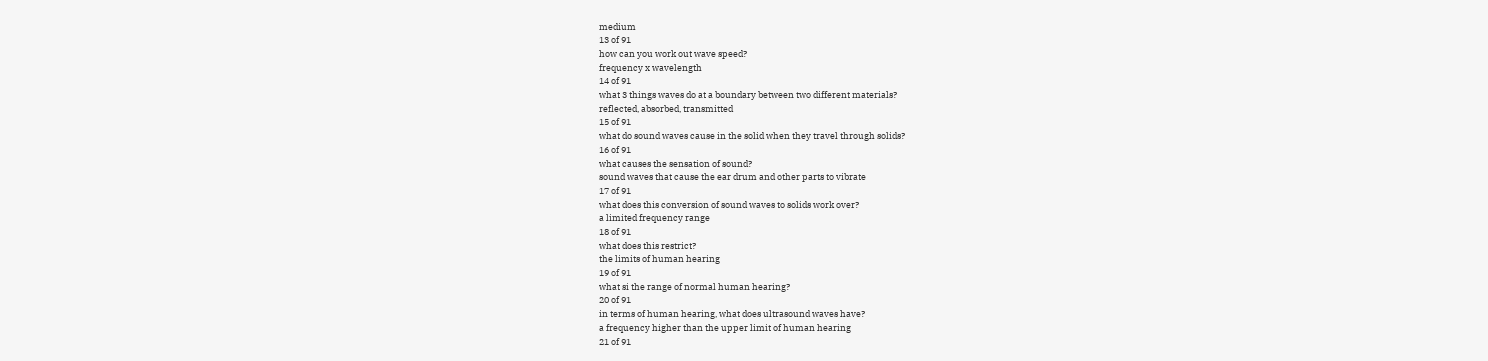medium
13 of 91
how can you work out wave speed?
frequency x wavelength
14 of 91
what 3 things waves do at a boundary between two different materials?
reflected, absorbed, transmitted
15 of 91
what do sound waves cause in the solid when they travel through solids?
16 of 91
what causes the sensation of sound?
sound waves that cause the ear drum and other parts to vibrate
17 of 91
what does this conversion of sound waves to solids work over?
a limited frequency range
18 of 91
what does this restrict?
the limits of human hearing
19 of 91
what si the range of normal human hearing?
20 of 91
in terms of human hearing, what does ultrasound waves have?
a frequency higher than the upper limit of human hearing
21 of 91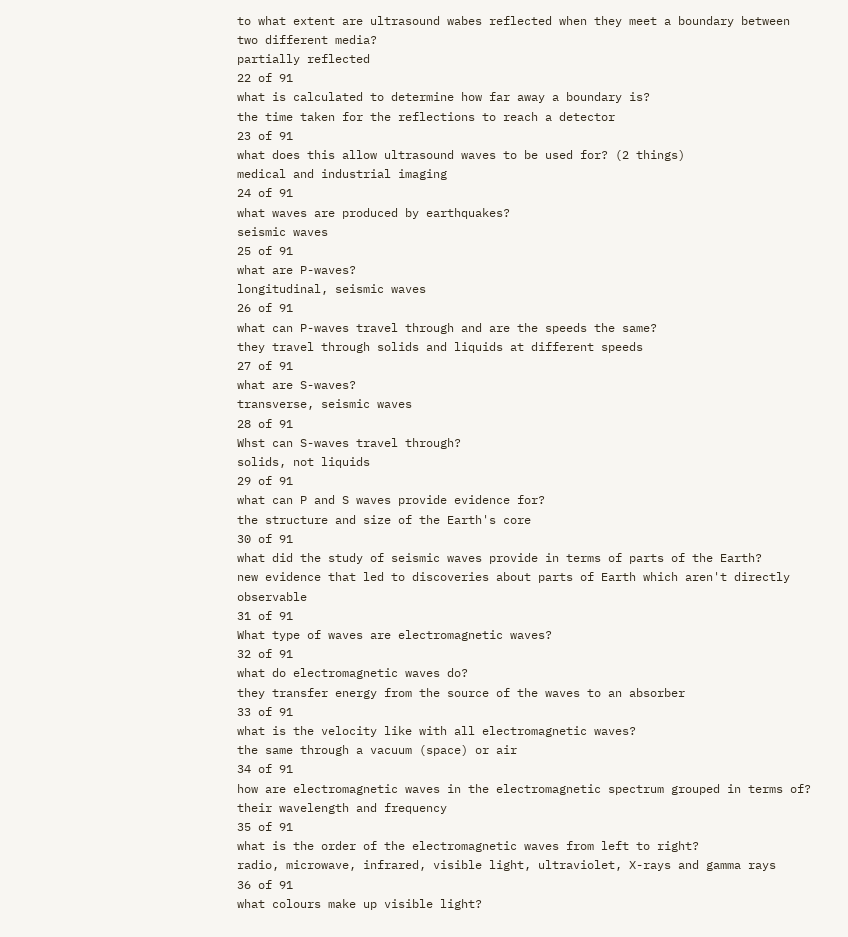to what extent are ultrasound wabes reflected when they meet a boundary between two different media?
partially reflected
22 of 91
what is calculated to determine how far away a boundary is?
the time taken for the reflections to reach a detector
23 of 91
what does this allow ultrasound waves to be used for? (2 things)
medical and industrial imaging
24 of 91
what waves are produced by earthquakes?
seismic waves
25 of 91
what are P-waves?
longitudinal, seismic waves
26 of 91
what can P-waves travel through and are the speeds the same?
they travel through solids and liquids at different speeds
27 of 91
what are S-waves?
transverse, seismic waves
28 of 91
Whst can S-waves travel through?
solids, not liquids
29 of 91
what can P and S waves provide evidence for?
the structure and size of the Earth's core
30 of 91
what did the study of seismic waves provide in terms of parts of the Earth?
new evidence that led to discoveries about parts of Earth which aren't directly observable
31 of 91
What type of waves are electromagnetic waves?
32 of 91
what do electromagnetic waves do?
they transfer energy from the source of the waves to an absorber
33 of 91
what is the velocity like with all electromagnetic waves?
the same through a vacuum (space) or air
34 of 91
how are electromagnetic waves in the electromagnetic spectrum grouped in terms of?
their wavelength and frequency
35 of 91
what is the order of the electromagnetic waves from left to right?
radio, microwave, infrared, visible light, ultraviolet, X-rays and gamma rays
36 of 91
what colours make up visible light?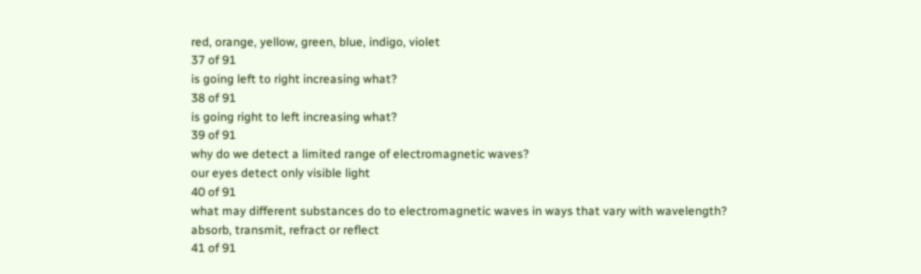red, orange, yellow, green, blue, indigo, violet
37 of 91
is going left to right increasing what?
38 of 91
is going right to left increasing what?
39 of 91
why do we detect a limited range of electromagnetic waves?
our eyes detect only visible light
40 of 91
what may different substances do to electromagnetic waves in ways that vary with wavelength?
absorb, transmit, refract or reflect
41 of 91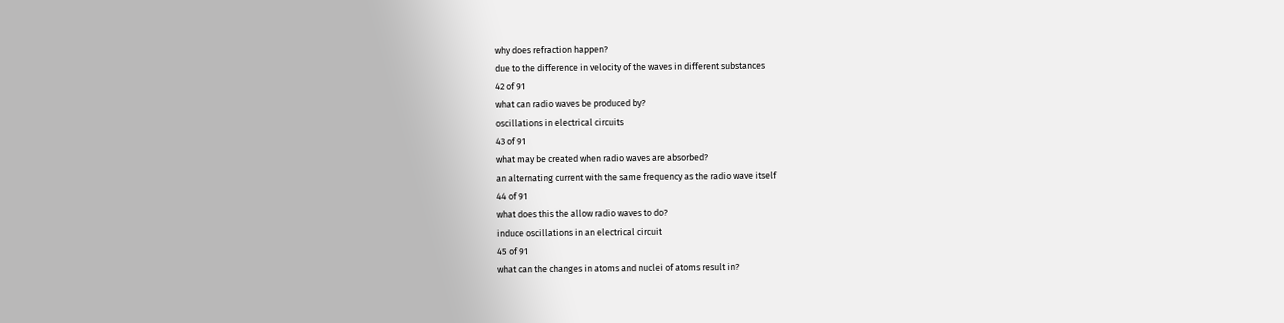why does refraction happen?
due to the difference in velocity of the waves in different substances
42 of 91
what can radio waves be produced by?
oscillations in electrical circuits
43 of 91
what may be created when radio waves are absorbed?
an alternating current with the same frequency as the radio wave itself
44 of 91
what does this the allow radio waves to do?
induce oscillations in an electrical circuit
45 of 91
what can the changes in atoms and nuclei of atoms result in?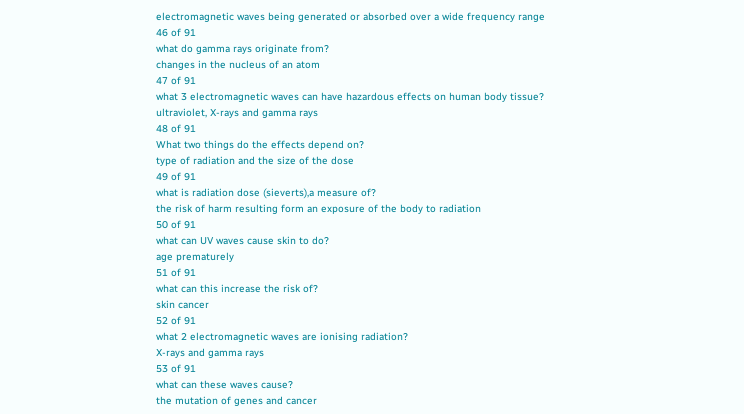electromagnetic waves being generated or absorbed over a wide frequency range
46 of 91
what do gamma rays originate from?
changes in the nucleus of an atom
47 of 91
what 3 electromagnetic waves can have hazardous effects on human body tissue?
ultraviolet, X-rays and gamma rays
48 of 91
What two things do the effects depend on?
type of radiation and the size of the dose
49 of 91
what is radiation dose (sieverts),a measure of?
the risk of harm resulting form an exposure of the body to radiation
50 of 91
what can UV waves cause skin to do?
age prematurely
51 of 91
what can this increase the risk of?
skin cancer
52 of 91
what 2 electromagnetic waves are ionising radiation?
X-rays and gamma rays
53 of 91
what can these waves cause?
the mutation of genes and cancer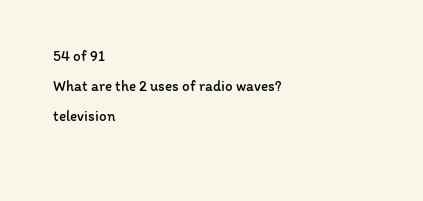54 of 91
What are the 2 uses of radio waves?
television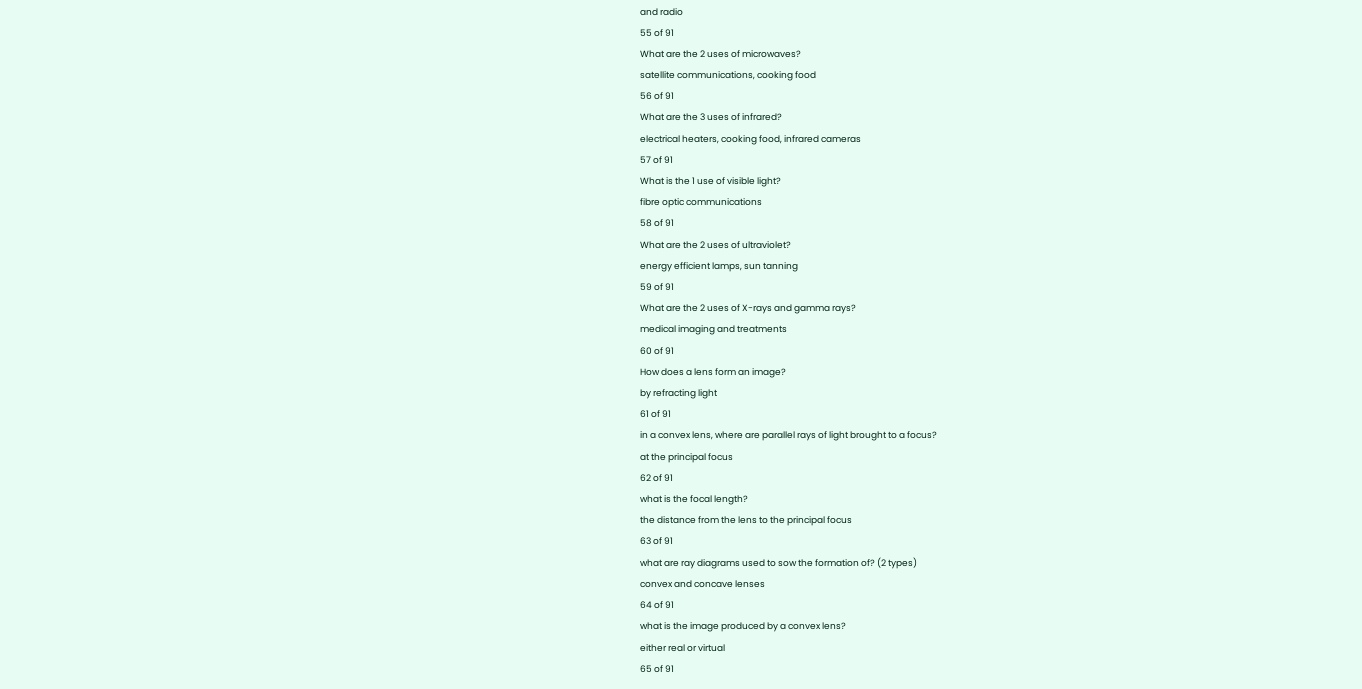and radio
55 of 91
What are the 2 uses of microwaves?
satellite communications, cooking food
56 of 91
What are the 3 uses of infrared?
electrical heaters, cooking food, infrared cameras
57 of 91
What is the 1 use of visible light?
fibre optic communications
58 of 91
What are the 2 uses of ultraviolet?
energy efficient lamps, sun tanning
59 of 91
What are the 2 uses of X-rays and gamma rays?
medical imaging and treatments
60 of 91
How does a lens form an image?
by refracting light
61 of 91
in a convex lens, where are parallel rays of light brought to a focus?
at the principal focus
62 of 91
what is the focal length?
the distance from the lens to the principal focus
63 of 91
what are ray diagrams used to sow the formation of? (2 types)
convex and concave lenses
64 of 91
what is the image produced by a convex lens?
either real or virtual
65 of 91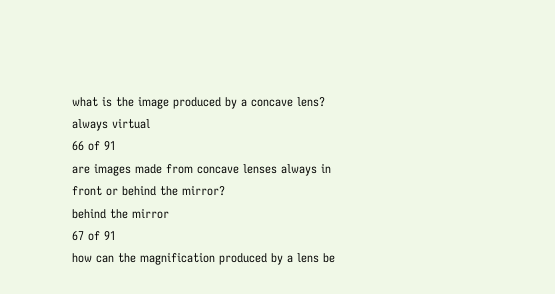what is the image produced by a concave lens?
always virtual
66 of 91
are images made from concave lenses always in front or behind the mirror?
behind the mirror
67 of 91
how can the magnification produced by a lens be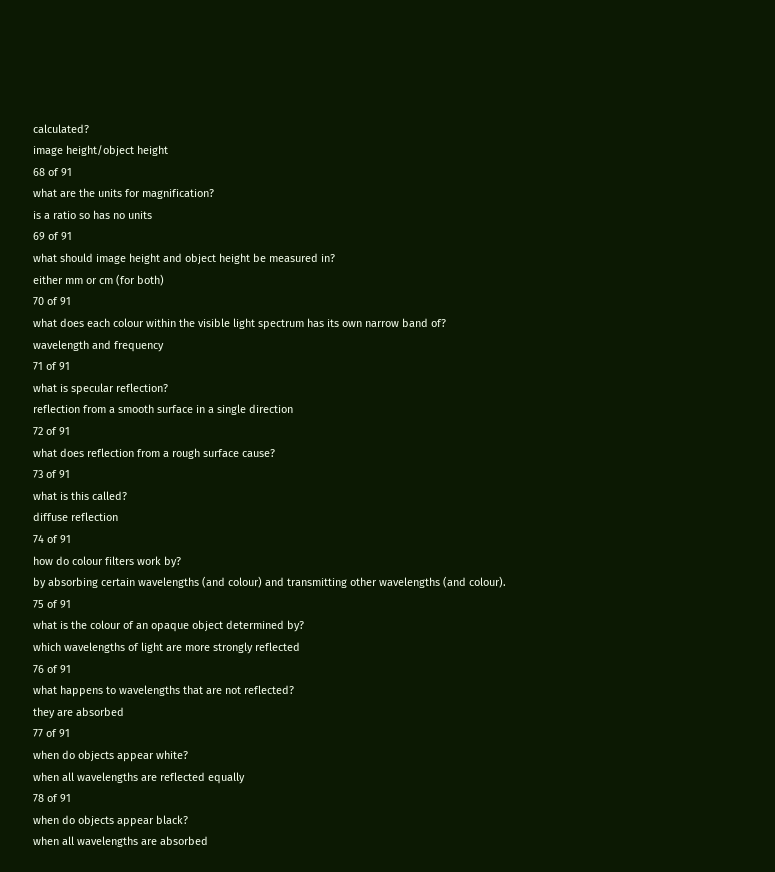calculated?
image height/object height
68 of 91
what are the units for magnification?
is a ratio so has no units
69 of 91
what should image height and object height be measured in?
either mm or cm (for both)
70 of 91
what does each colour within the visible light spectrum has its own narrow band of?
wavelength and frequency
71 of 91
what is specular reflection?
reflection from a smooth surface in a single direction
72 of 91
what does reflection from a rough surface cause?
73 of 91
what is this called?
diffuse reflection
74 of 91
how do colour filters work by?
by absorbing certain wavelengths (and colour) and transmitting other wavelengths (and colour).
75 of 91
what is the colour of an opaque object determined by?
which wavelengths of light are more strongly reflected
76 of 91
what happens to wavelengths that are not reflected?
they are absorbed
77 of 91
when do objects appear white?
when all wavelengths are reflected equally
78 of 91
when do objects appear black?
when all wavelengths are absorbed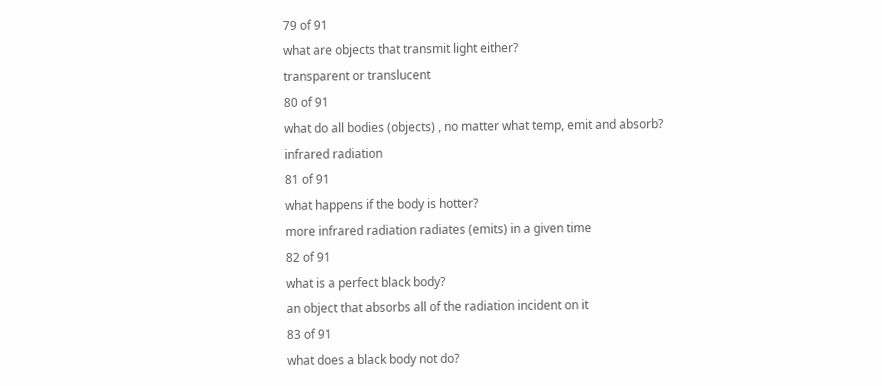79 of 91
what are objects that transmit light either?
transparent or translucent
80 of 91
what do all bodies (objects) , no matter what temp, emit and absorb?
infrared radiation
81 of 91
what happens if the body is hotter?
more infrared radiation radiates (emits) in a given time
82 of 91
what is a perfect black body?
an object that absorbs all of the radiation incident on it
83 of 91
what does a black body not do?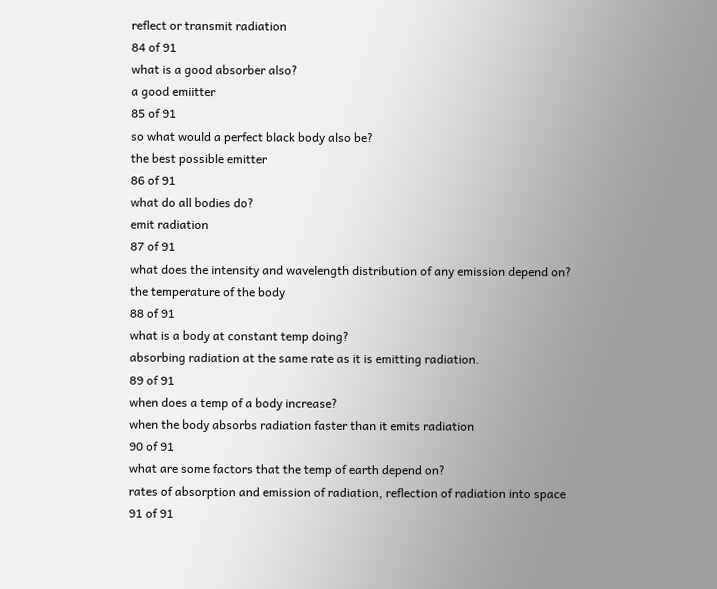reflect or transmit radiation
84 of 91
what is a good absorber also?
a good emiitter
85 of 91
so what would a perfect black body also be?
the best possible emitter
86 of 91
what do all bodies do?
emit radiation
87 of 91
what does the intensity and wavelength distribution of any emission depend on?
the temperature of the body
88 of 91
what is a body at constant temp doing?
absorbing radiation at the same rate as it is emitting radiation.
89 of 91
when does a temp of a body increase?
when the body absorbs radiation faster than it emits radiation
90 of 91
what are some factors that the temp of earth depend on?
rates of absorption and emission of radiation, reflection of radiation into space
91 of 91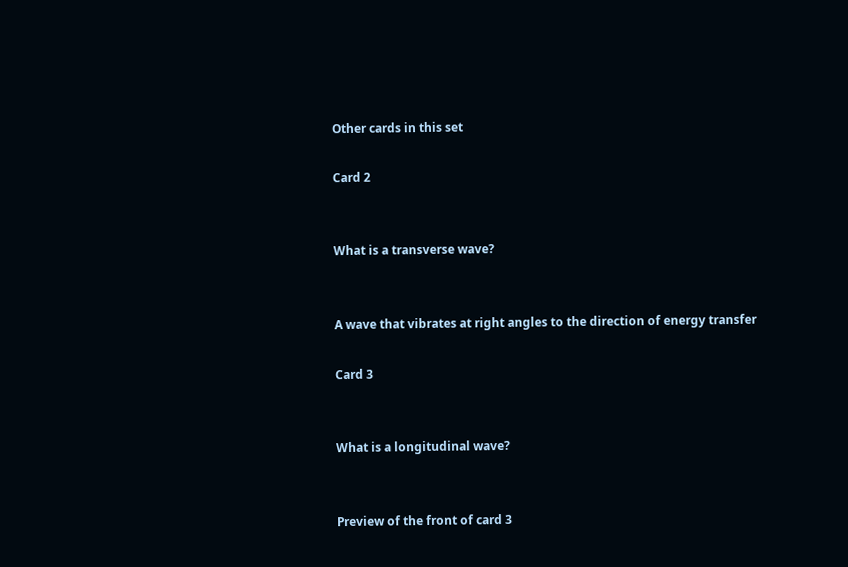Other cards in this set

Card 2


What is a transverse wave?


A wave that vibrates at right angles to the direction of energy transfer

Card 3


What is a longitudinal wave?


Preview of the front of card 3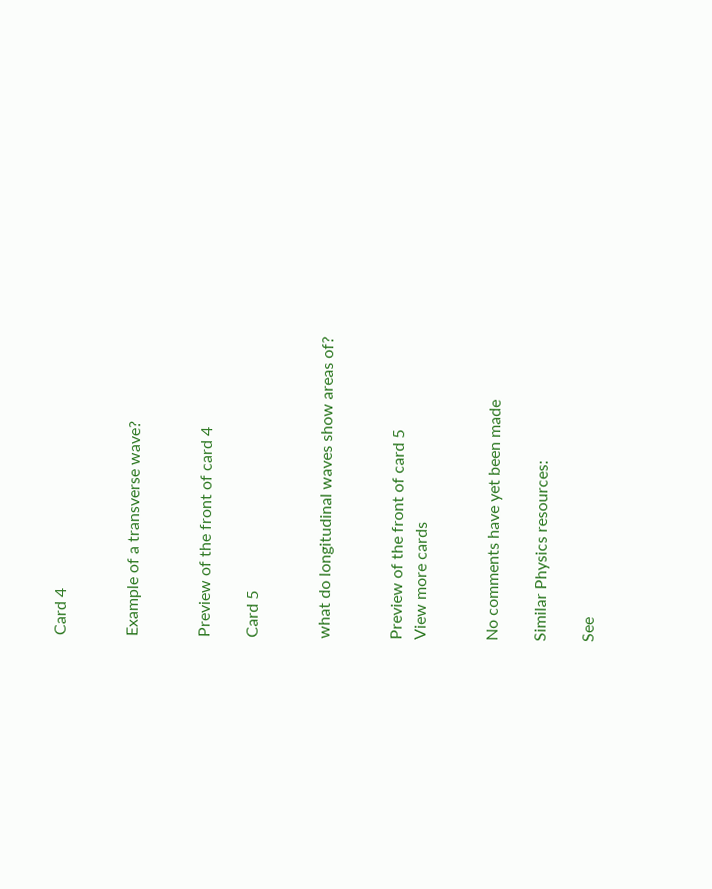Card 4


Example of a transverse wave?


Preview of the front of card 4

Card 5


what do longitudinal waves show areas of?


Preview of the front of card 5
View more cards


No comments have yet been made

Similar Physics resources:

See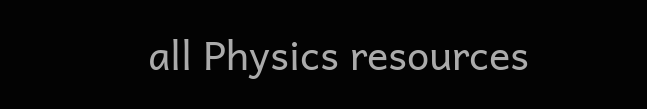all Physics resources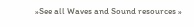»See all Waves and Sound resources »